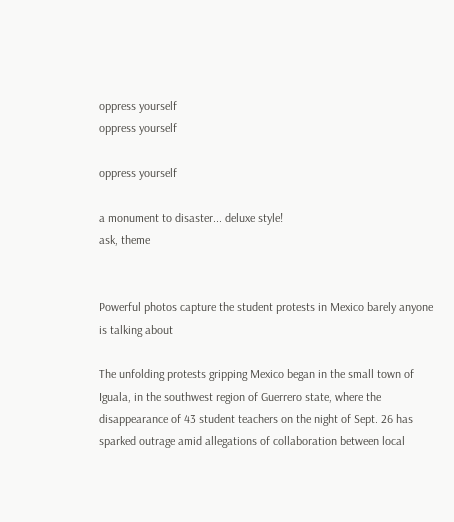oppress yourself
oppress yourself

oppress yourself

a monument to disaster... deluxe style!
ask, theme


Powerful photos capture the student protests in Mexico barely anyone is talking about

The unfolding protests gripping Mexico began in the small town of Iguala, in the southwest region of Guerrero state, where the disappearance of 43 student teachers on the night of Sept. 26 has sparked outrage amid allegations of collaboration between local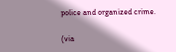police and organized crime.

(via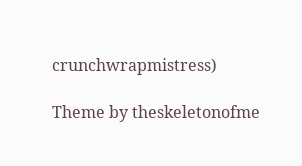crunchwrapmistress)

Theme by theskeletonofme